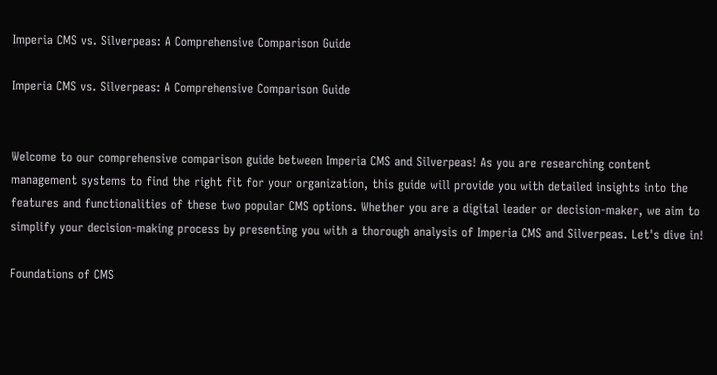Imperia CMS vs. Silverpeas: A Comprehensive Comparison Guide

Imperia CMS vs. Silverpeas: A Comprehensive Comparison Guide


Welcome to our comprehensive comparison guide between Imperia CMS and Silverpeas! As you are researching content management systems to find the right fit for your organization, this guide will provide you with detailed insights into the features and functionalities of these two popular CMS options. Whether you are a digital leader or decision-maker, we aim to simplify your decision-making process by presenting you with a thorough analysis of Imperia CMS and Silverpeas. Let's dive in!

Foundations of CMS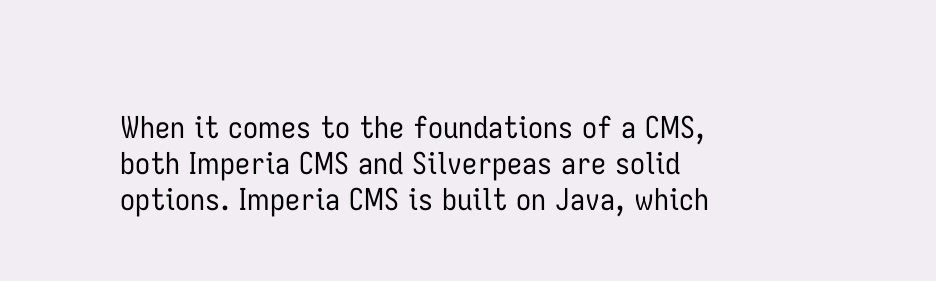When it comes to the foundations of a CMS, both Imperia CMS and Silverpeas are solid options. Imperia CMS is built on Java, which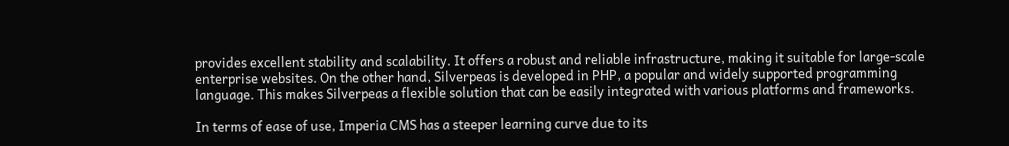provides excellent stability and scalability. It offers a robust and reliable infrastructure, making it suitable for large-scale enterprise websites. On the other hand, Silverpeas is developed in PHP, a popular and widely supported programming language. This makes Silverpeas a flexible solution that can be easily integrated with various platforms and frameworks.

In terms of ease of use, Imperia CMS has a steeper learning curve due to its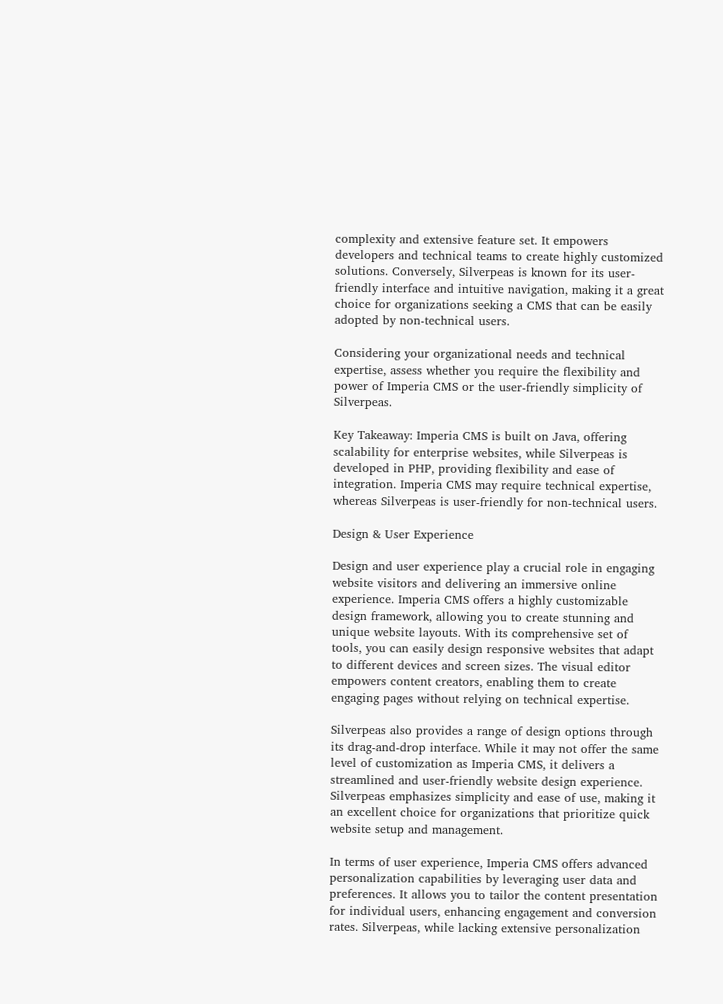complexity and extensive feature set. It empowers developers and technical teams to create highly customized solutions. Conversely, Silverpeas is known for its user-friendly interface and intuitive navigation, making it a great choice for organizations seeking a CMS that can be easily adopted by non-technical users.

Considering your organizational needs and technical expertise, assess whether you require the flexibility and power of Imperia CMS or the user-friendly simplicity of Silverpeas.

Key Takeaway: Imperia CMS is built on Java, offering scalability for enterprise websites, while Silverpeas is developed in PHP, providing flexibility and ease of integration. Imperia CMS may require technical expertise, whereas Silverpeas is user-friendly for non-technical users.

Design & User Experience

Design and user experience play a crucial role in engaging website visitors and delivering an immersive online experience. Imperia CMS offers a highly customizable design framework, allowing you to create stunning and unique website layouts. With its comprehensive set of tools, you can easily design responsive websites that adapt to different devices and screen sizes. The visual editor empowers content creators, enabling them to create engaging pages without relying on technical expertise.

Silverpeas also provides a range of design options through its drag-and-drop interface. While it may not offer the same level of customization as Imperia CMS, it delivers a streamlined and user-friendly website design experience. Silverpeas emphasizes simplicity and ease of use, making it an excellent choice for organizations that prioritize quick website setup and management.

In terms of user experience, Imperia CMS offers advanced personalization capabilities by leveraging user data and preferences. It allows you to tailor the content presentation for individual users, enhancing engagement and conversion rates. Silverpeas, while lacking extensive personalization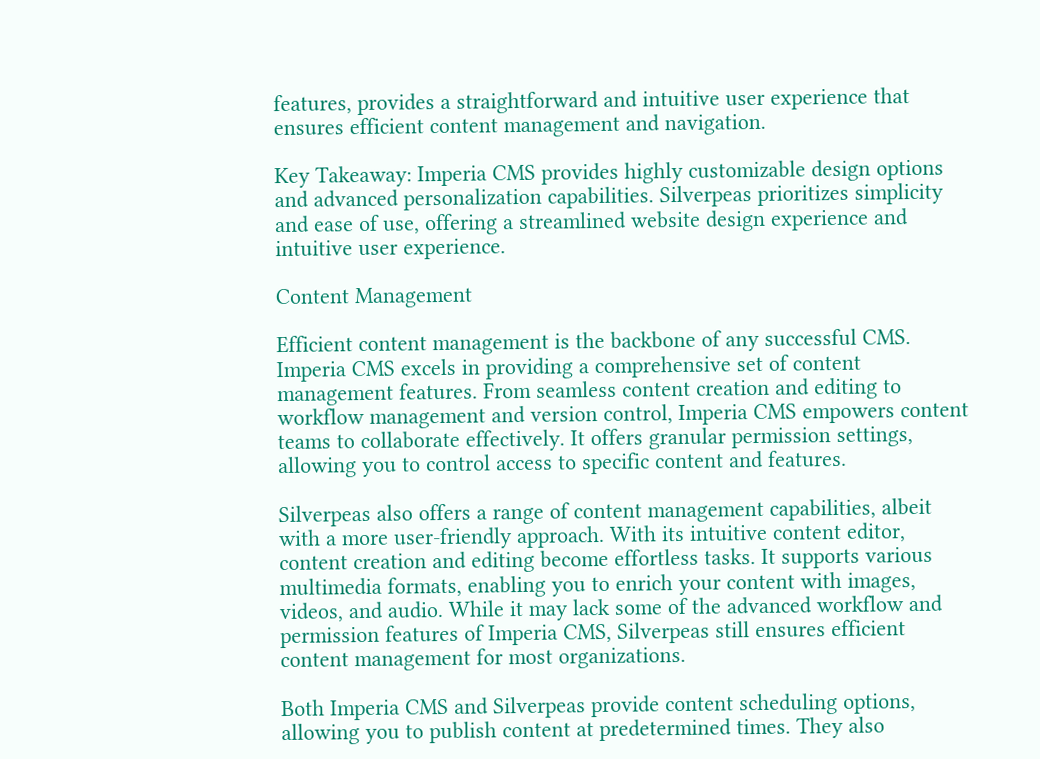features, provides a straightforward and intuitive user experience that ensures efficient content management and navigation.

Key Takeaway: Imperia CMS provides highly customizable design options and advanced personalization capabilities. Silverpeas prioritizes simplicity and ease of use, offering a streamlined website design experience and intuitive user experience.

Content Management

Efficient content management is the backbone of any successful CMS. Imperia CMS excels in providing a comprehensive set of content management features. From seamless content creation and editing to workflow management and version control, Imperia CMS empowers content teams to collaborate effectively. It offers granular permission settings, allowing you to control access to specific content and features.

Silverpeas also offers a range of content management capabilities, albeit with a more user-friendly approach. With its intuitive content editor, content creation and editing become effortless tasks. It supports various multimedia formats, enabling you to enrich your content with images, videos, and audio. While it may lack some of the advanced workflow and permission features of Imperia CMS, Silverpeas still ensures efficient content management for most organizations.

Both Imperia CMS and Silverpeas provide content scheduling options, allowing you to publish content at predetermined times. They also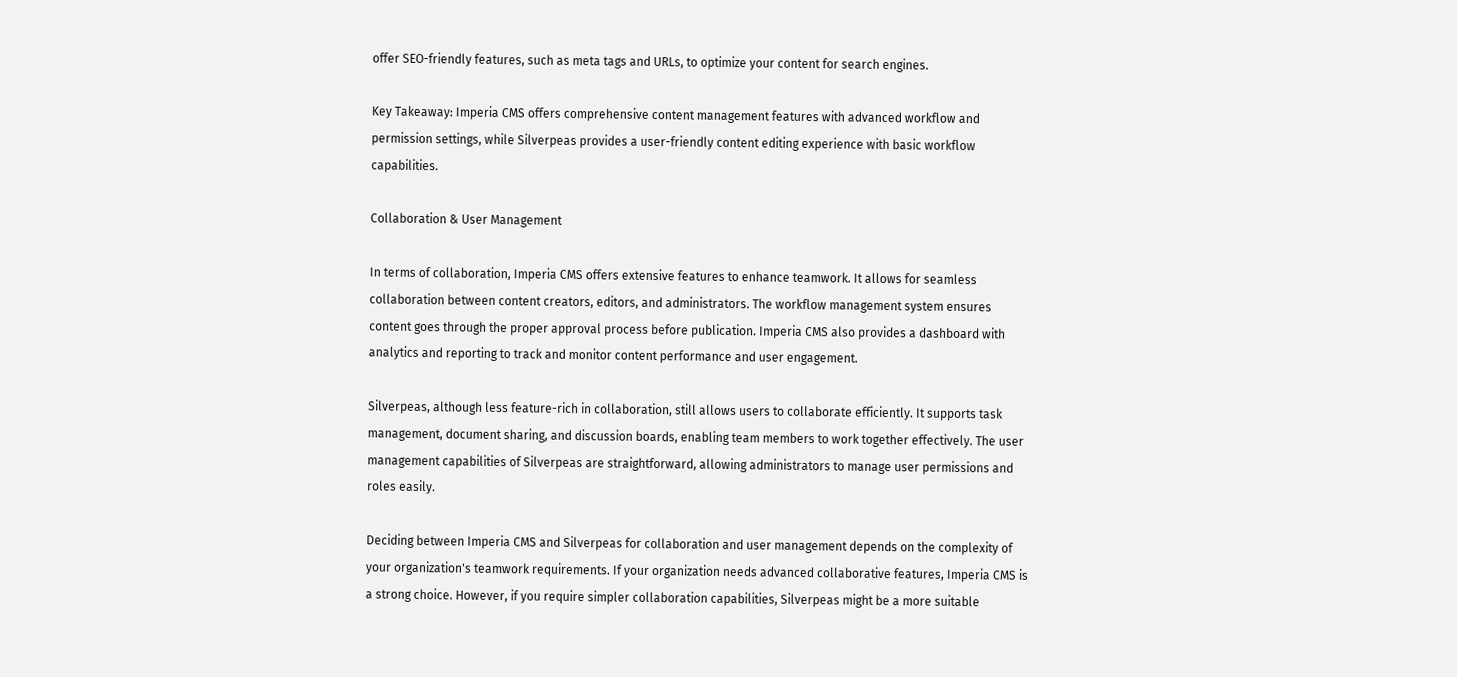offer SEO-friendly features, such as meta tags and URLs, to optimize your content for search engines.

Key Takeaway: Imperia CMS offers comprehensive content management features with advanced workflow and permission settings, while Silverpeas provides a user-friendly content editing experience with basic workflow capabilities.

Collaboration & User Management

In terms of collaboration, Imperia CMS offers extensive features to enhance teamwork. It allows for seamless collaboration between content creators, editors, and administrators. The workflow management system ensures content goes through the proper approval process before publication. Imperia CMS also provides a dashboard with analytics and reporting to track and monitor content performance and user engagement.

Silverpeas, although less feature-rich in collaboration, still allows users to collaborate efficiently. It supports task management, document sharing, and discussion boards, enabling team members to work together effectively. The user management capabilities of Silverpeas are straightforward, allowing administrators to manage user permissions and roles easily.

Deciding between Imperia CMS and Silverpeas for collaboration and user management depends on the complexity of your organization's teamwork requirements. If your organization needs advanced collaborative features, Imperia CMS is a strong choice. However, if you require simpler collaboration capabilities, Silverpeas might be a more suitable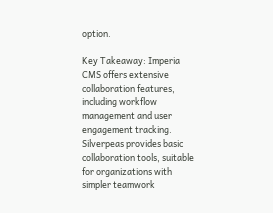option.

Key Takeaway: Imperia CMS offers extensive collaboration features, including workflow management and user engagement tracking. Silverpeas provides basic collaboration tools, suitable for organizations with simpler teamwork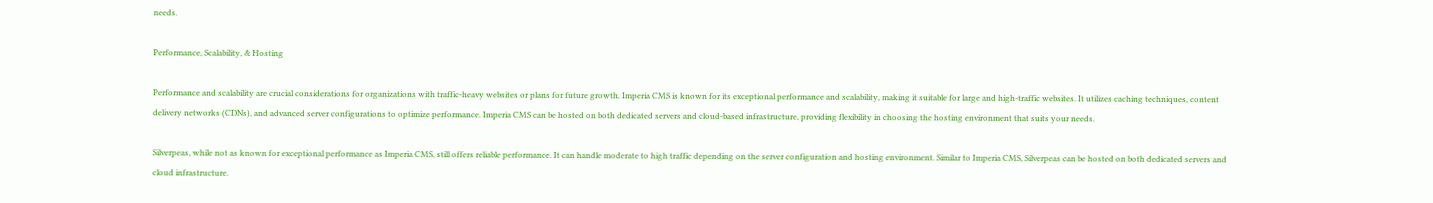needs.

Performance, Scalability, & Hosting

Performance and scalability are crucial considerations for organizations with traffic-heavy websites or plans for future growth. Imperia CMS is known for its exceptional performance and scalability, making it suitable for large and high-traffic websites. It utilizes caching techniques, content delivery networks (CDNs), and advanced server configurations to optimize performance. Imperia CMS can be hosted on both dedicated servers and cloud-based infrastructure, providing flexibility in choosing the hosting environment that suits your needs.

Silverpeas, while not as known for exceptional performance as Imperia CMS, still offers reliable performance. It can handle moderate to high traffic depending on the server configuration and hosting environment. Similar to Imperia CMS, Silverpeas can be hosted on both dedicated servers and cloud infrastructure.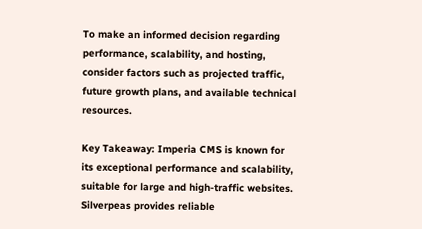To make an informed decision regarding performance, scalability, and hosting, consider factors such as projected traffic, future growth plans, and available technical resources.

Key Takeaway: Imperia CMS is known for its exceptional performance and scalability, suitable for large and high-traffic websites. Silverpeas provides reliable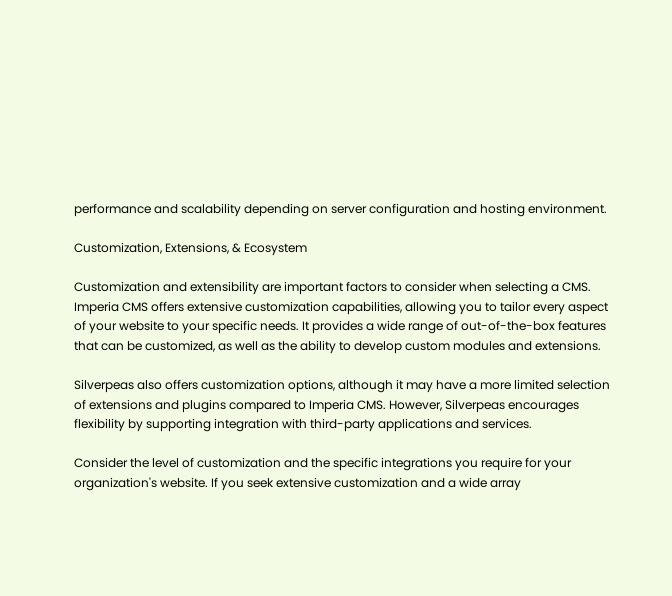performance and scalability depending on server configuration and hosting environment.

Customization, Extensions, & Ecosystem

Customization and extensibility are important factors to consider when selecting a CMS. Imperia CMS offers extensive customization capabilities, allowing you to tailor every aspect of your website to your specific needs. It provides a wide range of out-of-the-box features that can be customized, as well as the ability to develop custom modules and extensions.

Silverpeas also offers customization options, although it may have a more limited selection of extensions and plugins compared to Imperia CMS. However, Silverpeas encourages flexibility by supporting integration with third-party applications and services.

Consider the level of customization and the specific integrations you require for your organization's website. If you seek extensive customization and a wide array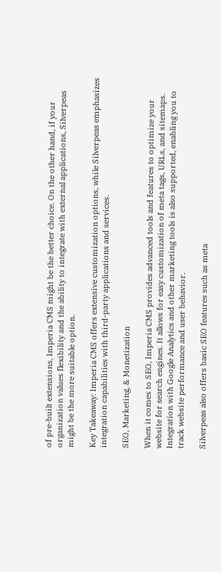of pre-built extensions, Imperia CMS might be the better choice. On the other hand, if your organization values flexibility and the ability to integrate with external applications, Silverpeas might be the more suitable option.

Key Takeaway: Imperia CMS offers extensive customization options, while Silverpeas emphasizes integration capabilities with third-party applications and services.

SEO, Marketing, & Monetization

When it comes to SEO, Imperia CMS provides advanced tools and features to optimize your website for search engines. It allows for easy customization of meta tags, URLs, and sitemaps. Integration with Google Analytics and other marketing tools is also supported, enabling you to track website performance and user behavior.

Silverpeas also offers basic SEO features such as meta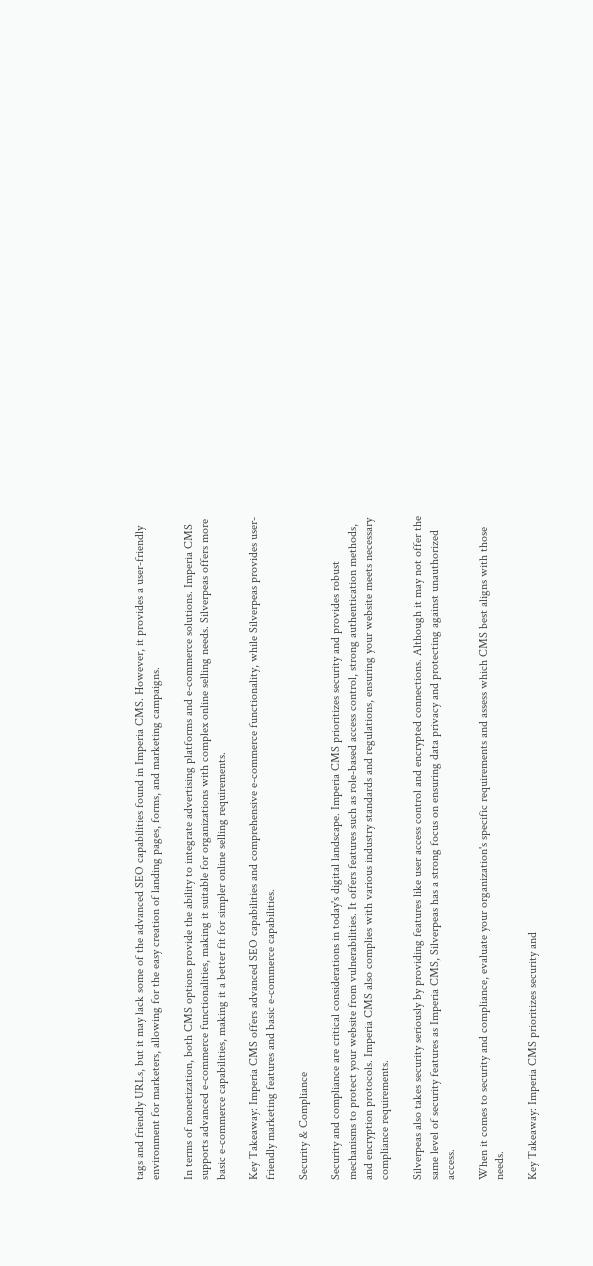tags and friendly URLs, but it may lack some of the advanced SEO capabilities found in Imperia CMS. However, it provides a user-friendly environment for marketers, allowing for the easy creation of landing pages, forms, and marketing campaigns.

In terms of monetization, both CMS options provide the ability to integrate advertising platforms and e-commerce solutions. Imperia CMS supports advanced e-commerce functionalities, making it suitable for organizations with complex online selling needs. Silverpeas offers more basic e-commerce capabilities, making it a better fit for simpler online selling requirements.

Key Takeaway: Imperia CMS offers advanced SEO capabilities and comprehensive e-commerce functionality, while Silverpeas provides user-friendly marketing features and basic e-commerce capabilities.

Security & Compliance

Security and compliance are critical considerations in today's digital landscape. Imperia CMS prioritizes security and provides robust mechanisms to protect your website from vulnerabilities. It offers features such as role-based access control, strong authentication methods, and encryption protocols. Imperia CMS also complies with various industry standards and regulations, ensuring your website meets necessary compliance requirements.

Silverpeas also takes security seriously by providing features like user access control and encrypted connections. Although it may not offer the same level of security features as Imperia CMS, Silverpeas has a strong focus on ensuring data privacy and protecting against unauthorized access.

When it comes to security and compliance, evaluate your organization's specific requirements and assess which CMS best aligns with those needs.

Key Takeaway: Imperia CMS prioritizes security and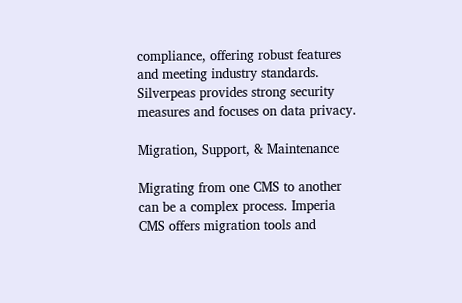compliance, offering robust features and meeting industry standards. Silverpeas provides strong security measures and focuses on data privacy.

Migration, Support, & Maintenance

Migrating from one CMS to another can be a complex process. Imperia CMS offers migration tools and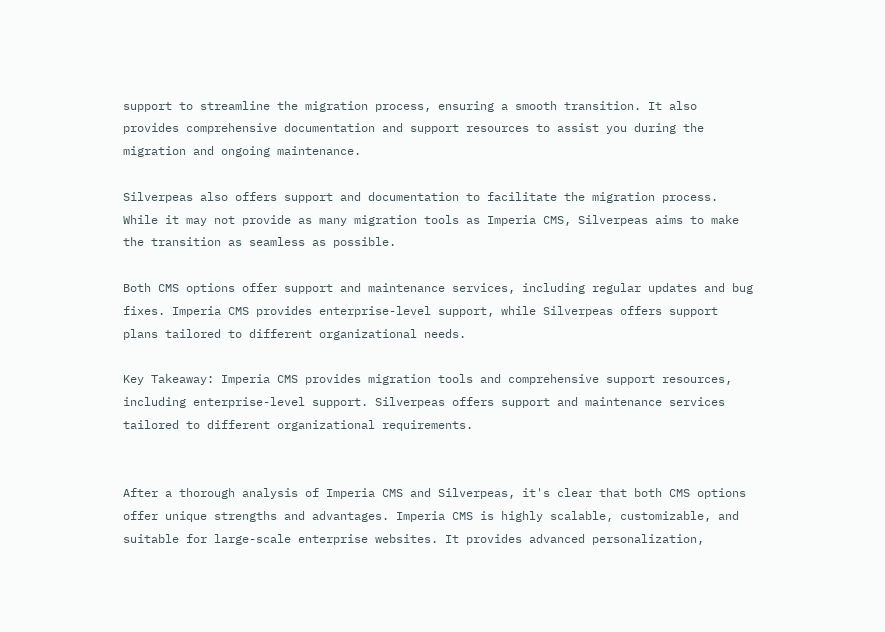support to streamline the migration process, ensuring a smooth transition. It also provides comprehensive documentation and support resources to assist you during the migration and ongoing maintenance.

Silverpeas also offers support and documentation to facilitate the migration process. While it may not provide as many migration tools as Imperia CMS, Silverpeas aims to make the transition as seamless as possible.

Both CMS options offer support and maintenance services, including regular updates and bug fixes. Imperia CMS provides enterprise-level support, while Silverpeas offers support plans tailored to different organizational needs.

Key Takeaway: Imperia CMS provides migration tools and comprehensive support resources, including enterprise-level support. Silverpeas offers support and maintenance services tailored to different organizational requirements.


After a thorough analysis of Imperia CMS and Silverpeas, it's clear that both CMS options offer unique strengths and advantages. Imperia CMS is highly scalable, customizable, and suitable for large-scale enterprise websites. It provides advanced personalization,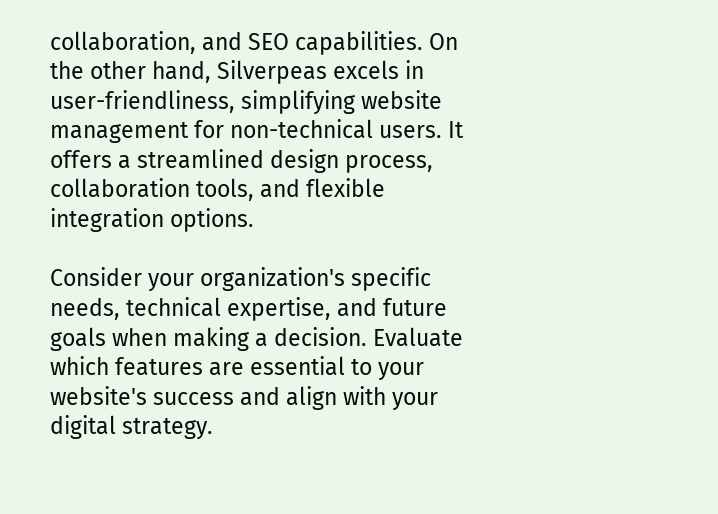collaboration, and SEO capabilities. On the other hand, Silverpeas excels in user-friendliness, simplifying website management for non-technical users. It offers a streamlined design process, collaboration tools, and flexible integration options.

Consider your organization's specific needs, technical expertise, and future goals when making a decision. Evaluate which features are essential to your website's success and align with your digital strategy.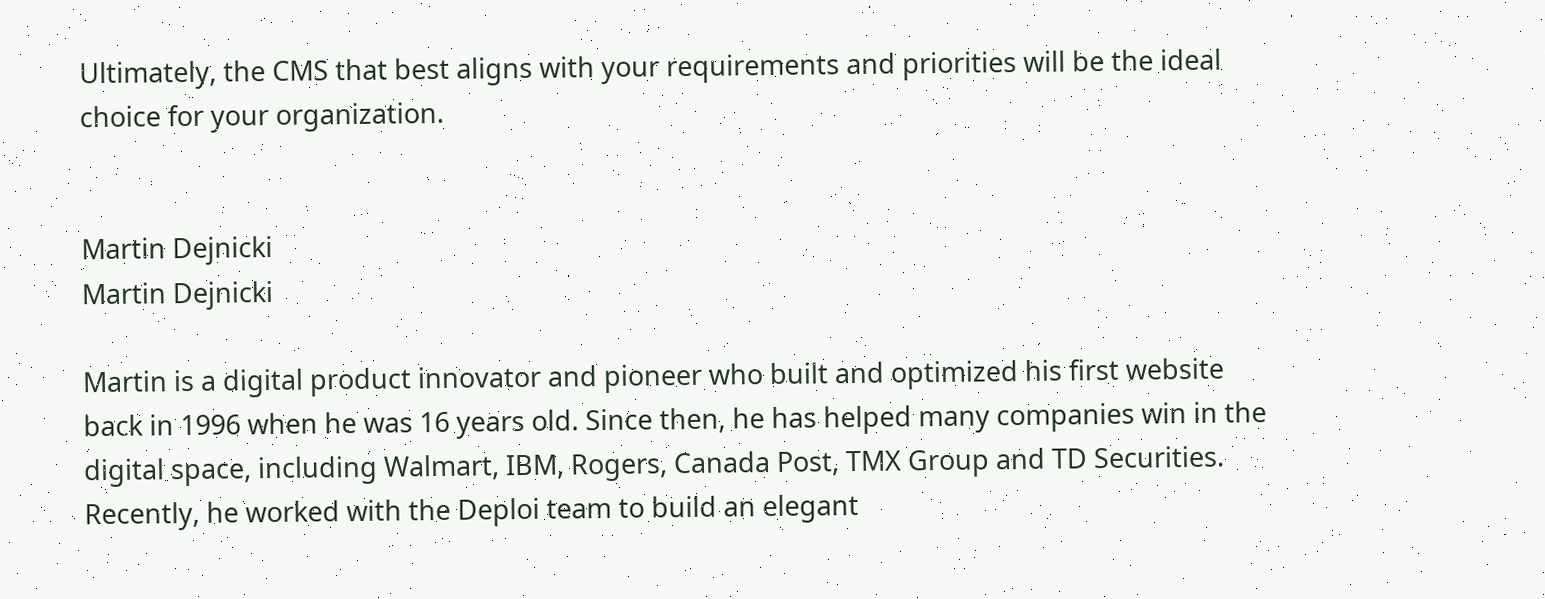Ultimately, the CMS that best aligns with your requirements and priorities will be the ideal choice for your organization.


Martin Dejnicki
Martin Dejnicki

Martin is a digital product innovator and pioneer who built and optimized his first website back in 1996 when he was 16 years old. Since then, he has helped many companies win in the digital space, including Walmart, IBM, Rogers, Canada Post, TMX Group and TD Securities. Recently, he worked with the Deploi team to build an elegant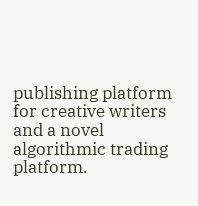publishing platform for creative writers and a novel algorithmic trading platform.